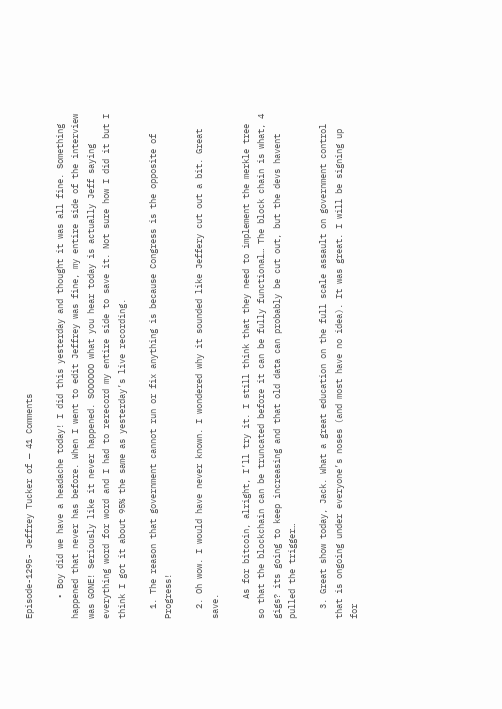Episode-1295- Jeffrey Tucker of — 41 Comments

    • Boy did we have a headache today! I did this yesterday and thought it was all fine. Something happened that never has before. When I went to edit Jeffrey was fine, my entire side of the interview was GONE! Seriously like it never happened. SOOOOOO what you hear today is actually Jeff saying everything word for word and I had to rerecord my entire side to save it. Not sure how I did it but I think I got it about 95% the same as yesterday’s live recording.

  1. The reason that government cannot run or fix anything is because Congress is the opposite of Progress!

  2. Oh wow. I would have never known. I wondered why it sounded like Jeffery cut out a bit. Great save.

    As for bitcoin, alright, I’ll try it. I still think that they need to implement the merkle tree so that the blockchain can be truncated before it can be fully functional… The block chain is what, 4 gigs? its going to keep increasing and that old data can probably be cut out, but the devs havent pulled the trigger…

  3. Great show today, Jack. What a great education on the full scale assault on government control that is ongoing under everyone’s noses (and most have no idea). It was great. I will be signing up for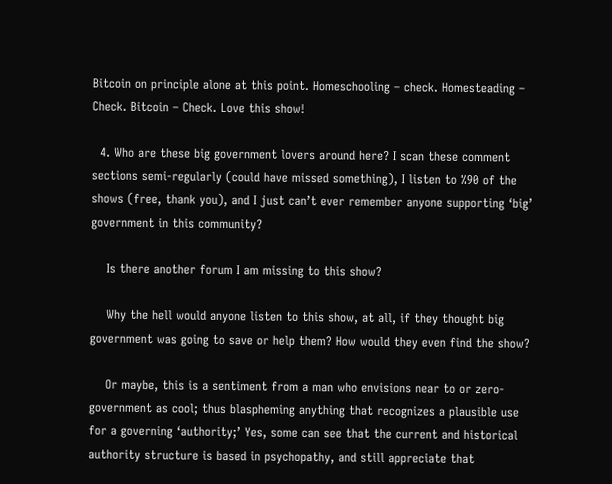Bitcoin on principle alone at this point. Homeschooling – check. Homesteading – Check. Bitcoin – Check. Love this show!

  4. Who are these big government lovers around here? I scan these comment sections semi-regularly (could have missed something), I listen to %90 of the shows (free, thank you), and I just can’t ever remember anyone supporting ‘big’ government in this community?

    Is there another forum I am missing to this show?

    Why the hell would anyone listen to this show, at all, if they thought big government was going to save or help them? How would they even find the show?

    Or maybe, this is a sentiment from a man who envisions near to or zero-government as cool; thus blaspheming anything that recognizes a plausible use for a governing ‘authority;’ Yes, some can see that the current and historical authority structure is based in psychopathy, and still appreciate that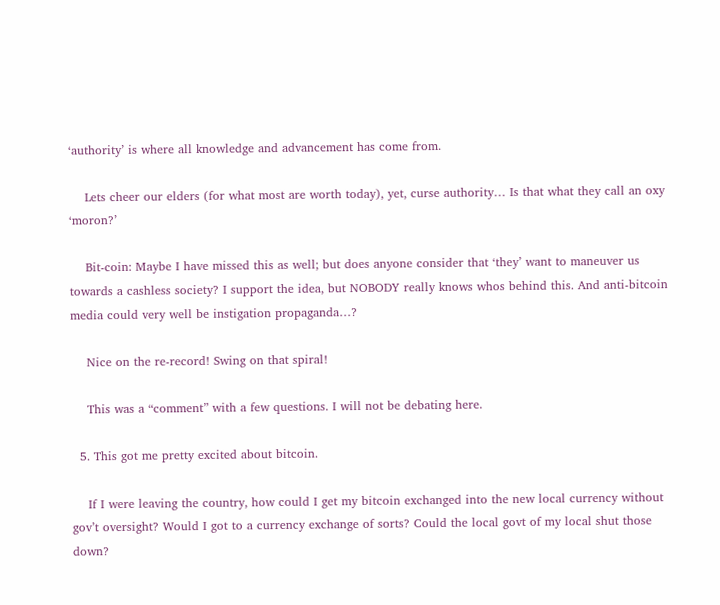‘authority’ is where all knowledge and advancement has come from.

    Lets cheer our elders (for what most are worth today), yet, curse authority… Is that what they call an oxy ‘moron?’

    Bit-coin: Maybe I have missed this as well; but does anyone consider that ‘they’ want to maneuver us towards a cashless society? I support the idea, but NOBODY really knows whos behind this. And anti-bitcoin media could very well be instigation propaganda…?

    Nice on the re-record! Swing on that spiral!

    This was a “comment” with a few questions. I will not be debating here.

  5. This got me pretty excited about bitcoin.

    If I were leaving the country, how could I get my bitcoin exchanged into the new local currency without gov’t oversight? Would I got to a currency exchange of sorts? Could the local govt of my local shut those down?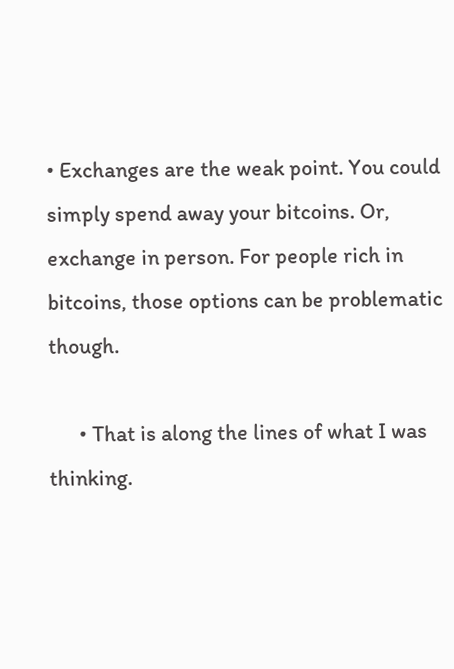• Exchanges are the weak point. You could simply spend away your bitcoins. Or, exchange in person. For people rich in bitcoins, those options can be problematic though.

      • That is along the lines of what I was thinking.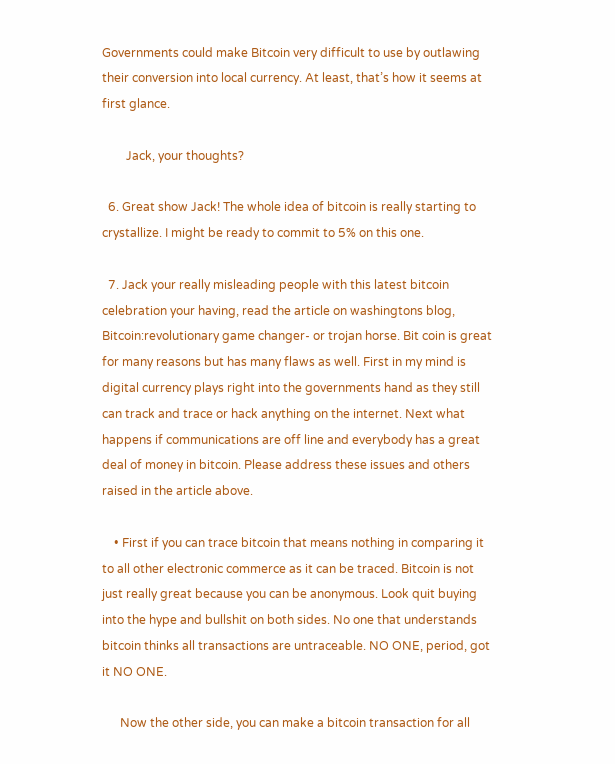Governments could make Bitcoin very difficult to use by outlawing their conversion into local currency. At least, that’s how it seems at first glance.

        Jack, your thoughts?

  6. Great show Jack! The whole idea of bitcoin is really starting to crystallize. I might be ready to commit to 5% on this one.

  7. Jack your really misleading people with this latest bitcoin celebration your having, read the article on washingtons blog, Bitcoin:revolutionary game changer- or trojan horse. Bit coin is great for many reasons but has many flaws as well. First in my mind is digital currency plays right into the governments hand as they still can track and trace or hack anything on the internet. Next what happens if communications are off line and everybody has a great deal of money in bitcoin. Please address these issues and others raised in the article above.

    • First if you can trace bitcoin that means nothing in comparing it to all other electronic commerce as it can be traced. Bitcoin is not just really great because you can be anonymous. Look quit buying into the hype and bullshit on both sides. No one that understands bitcoin thinks all transactions are untraceable. NO ONE, period, got it NO ONE.

      Now the other side, you can make a bitcoin transaction for all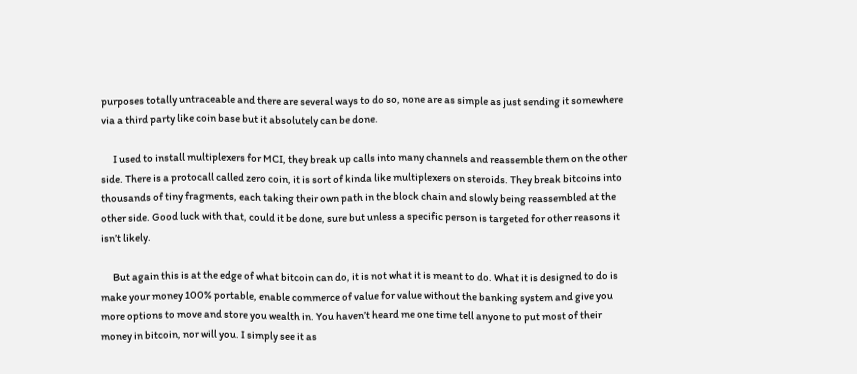purposes totally untraceable and there are several ways to do so, none are as simple as just sending it somewhere via a third party like coin base but it absolutely can be done.

      I used to install multiplexers for MCI, they break up calls into many channels and reassemble them on the other side. There is a protocall called zero coin, it is sort of kinda like multiplexers on steroids. They break bitcoins into thousands of tiny fragments, each taking their own path in the block chain and slowly being reassembled at the other side. Good luck with that, could it be done, sure but unless a specific person is targeted for other reasons it isn’t likely.

      But again this is at the edge of what bitcoin can do, it is not what it is meant to do. What it is designed to do is make your money 100% portable, enable commerce of value for value without the banking system and give you more options to move and store you wealth in. You haven’t heard me one time tell anyone to put most of their money in bitcoin, nor will you. I simply see it as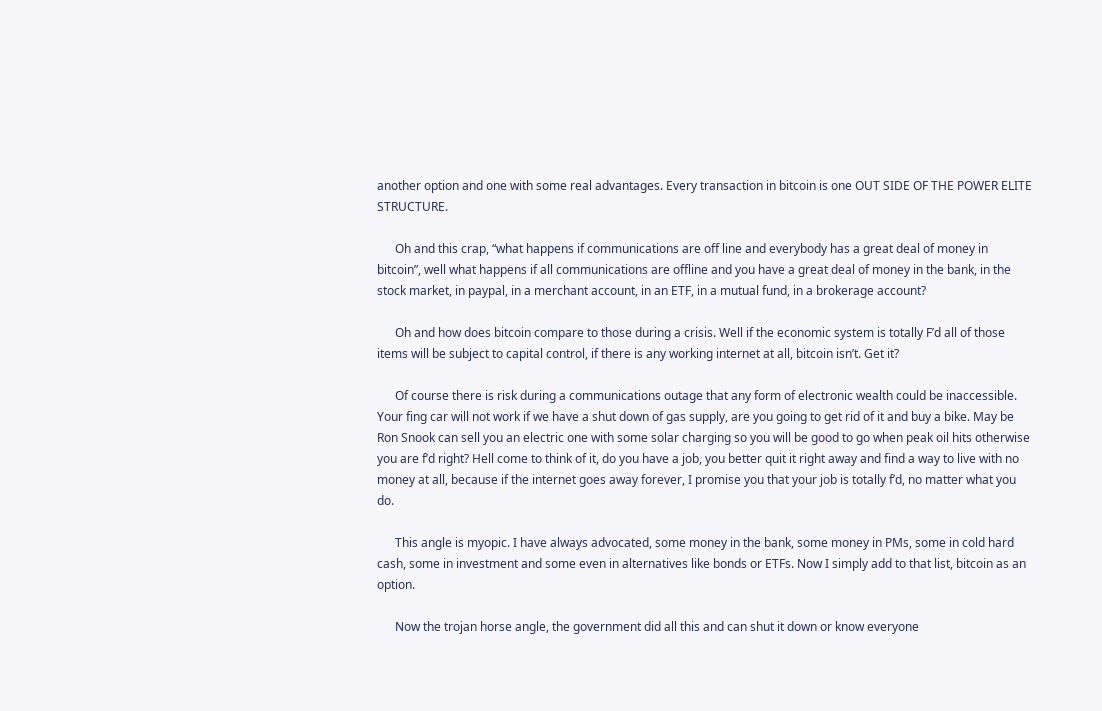another option and one with some real advantages. Every transaction in bitcoin is one OUT SIDE OF THE POWER ELITE STRUCTURE.

      Oh and this crap, “what happens if communications are off line and everybody has a great deal of money in bitcoin”, well what happens if all communications are offline and you have a great deal of money in the bank, in the stock market, in paypal, in a merchant account, in an ETF, in a mutual fund, in a brokerage account?

      Oh and how does bitcoin compare to those during a crisis. Well if the economic system is totally F’d all of those items will be subject to capital control, if there is any working internet at all, bitcoin isn’t. Get it?

      Of course there is risk during a communications outage that any form of electronic wealth could be inaccessible. Your fing car will not work if we have a shut down of gas supply, are you going to get rid of it and buy a bike. May be Ron Snook can sell you an electric one with some solar charging so you will be good to go when peak oil hits otherwise you are f’d right? Hell come to think of it, do you have a job, you better quit it right away and find a way to live with no money at all, because if the internet goes away forever, I promise you that your job is totally f’d, no matter what you do.

      This angle is myopic. I have always advocated, some money in the bank, some money in PMs, some in cold hard cash, some in investment and some even in alternatives like bonds or ETFs. Now I simply add to that list, bitcoin as an option.

      Now the trojan horse angle, the government did all this and can shut it down or know everyone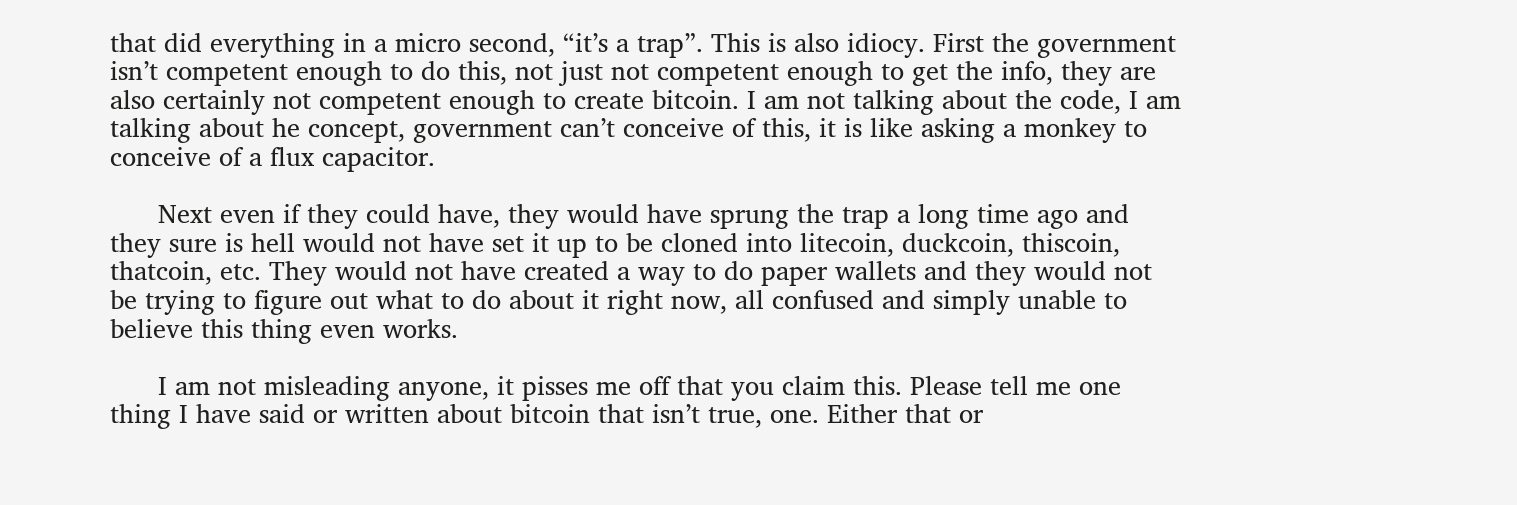that did everything in a micro second, “it’s a trap”. This is also idiocy. First the government isn’t competent enough to do this, not just not competent enough to get the info, they are also certainly not competent enough to create bitcoin. I am not talking about the code, I am talking about he concept, government can’t conceive of this, it is like asking a monkey to conceive of a flux capacitor.

      Next even if they could have, they would have sprung the trap a long time ago and they sure is hell would not have set it up to be cloned into litecoin, duckcoin, thiscoin, thatcoin, etc. They would not have created a way to do paper wallets and they would not be trying to figure out what to do about it right now, all confused and simply unable to believe this thing even works.

      I am not misleading anyone, it pisses me off that you claim this. Please tell me one thing I have said or written about bitcoin that isn’t true, one. Either that or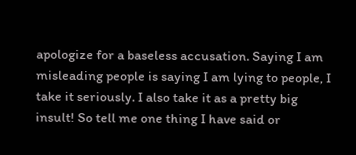apologize for a baseless accusation. Saying I am misleading people is saying I am lying to people, I take it seriously. I also take it as a pretty big insult! So tell me one thing I have said or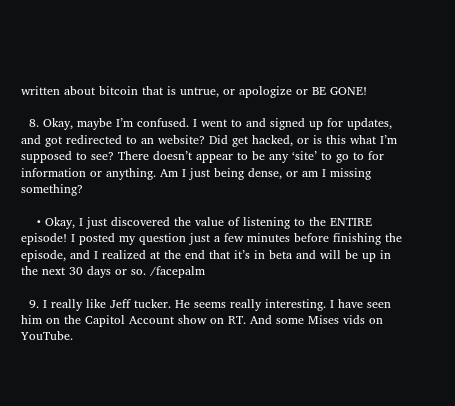written about bitcoin that is untrue, or apologize or BE GONE!

  8. Okay, maybe I’m confused. I went to and signed up for updates, and got redirected to an website? Did get hacked, or is this what I’m supposed to see? There doesn’t appear to be any ‘site’ to go to for information or anything. Am I just being dense, or am I missing something?

    • Okay, I just discovered the value of listening to the ENTIRE episode! I posted my question just a few minutes before finishing the episode, and I realized at the end that it’s in beta and will be up in the next 30 days or so. /facepalm

  9. I really like Jeff tucker. He seems really interesting. I have seen him on the Capitol Account show on RT. And some Mises vids on YouTube.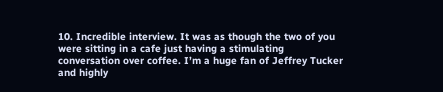10. Incredible interview. It was as though the two of you were sitting in a cafe just having a stimulating conversation over coffee. I’m a huge fan of Jeffrey Tucker and highly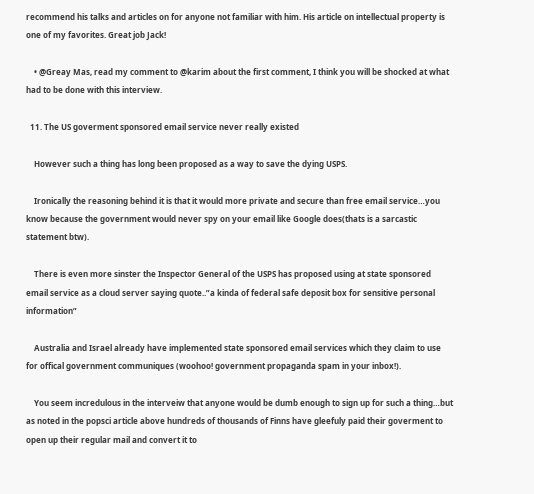recommend his talks and articles on for anyone not familiar with him. His article on intellectual property is one of my favorites. Great job Jack!

    • @Greay Mas, read my comment to @karim about the first comment, I think you will be shocked at what had to be done with this interview.

  11. The US goverment sponsored email service never really existed

    However such a thing has long been proposed as a way to save the dying USPS.

    Ironically the reasoning behind it is that it would more private and secure than free email service…you know because the government would never spy on your email like Google does(thats is a sarcastic statement btw).

    There is even more sinster the Inspector General of the USPS has proposed using at state sponsored email service as a cloud server saying quote..”a kinda of federal safe deposit box for sensitive personal information”

    Australia and Israel already have implemented state sponsored email services which they claim to use for offical government communiques (woohoo! government propaganda spam in your inbox!).

    You seem incredulous in the interveiw that anyone would be dumb enough to sign up for such a thing…but as noted in the popsci article above hundreds of thousands of Finns have gleefuly paid their goverment to open up their regular mail and convert it to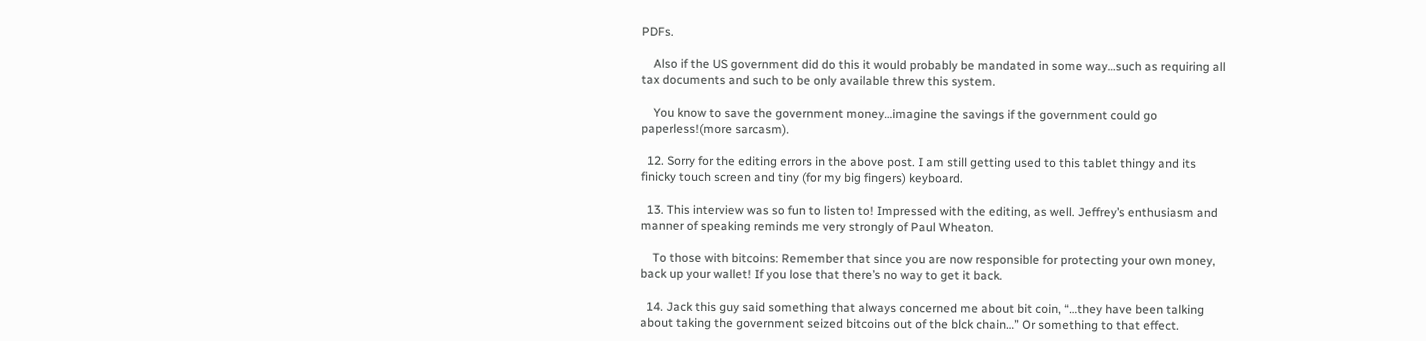PDFs.

    Also if the US government did do this it would probably be mandated in some way…such as requiring all tax documents and such to be only available threw this system.

    You know to save the government money…imagine the savings if the government could go paperless!(more sarcasm).

  12. Sorry for the editing errors in the above post. I am still getting used to this tablet thingy and its finicky touch screen and tiny (for my big fingers) keyboard.

  13. This interview was so fun to listen to! Impressed with the editing, as well. Jeffrey’s enthusiasm and manner of speaking reminds me very strongly of Paul Wheaton.

    To those with bitcoins: Remember that since you are now responsible for protecting your own money, back up your wallet! If you lose that there’s no way to get it back.

  14. Jack this guy said something that always concerned me about bit coin, “…they have been talking about taking the government seized bitcoins out of the blck chain…” Or something to that effect.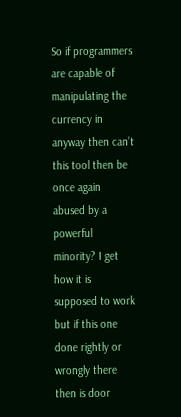So if programmers are capable of manipulating the currency in anyway then can’t this tool then be once again abused by a powerful minority? I get how it is supposed to work but if this one done rightly or wrongly there then is door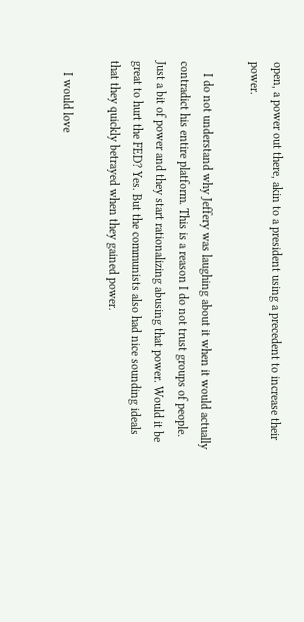open, a power out there, akin to a president using a precedent to increase their power.

    I do not understand why Jeffery was laughing about it when it would actually contradict his entire platform. This is a reason I do not trust groups of people. Just a bit of power and they start rationalizing abusing that power. Would it be great to hurt the FED? Yes. But the communists also had nice sounding ideals that they quickly betrayed when they gained power.

    I would love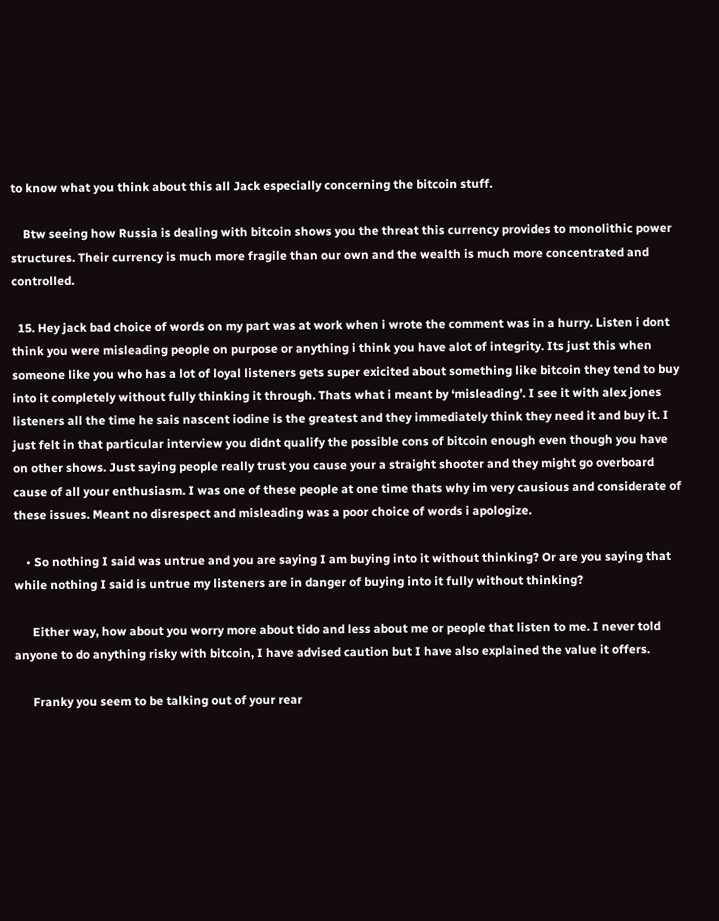to know what you think about this all Jack especially concerning the bitcoin stuff.

    Btw seeing how Russia is dealing with bitcoin shows you the threat this currency provides to monolithic power structures. Their currency is much more fragile than our own and the wealth is much more concentrated and controlled.

  15. Hey jack bad choice of words on my part was at work when i wrote the comment was in a hurry. Listen i dont think you were misleading people on purpose or anything i think you have alot of integrity. Its just this when someone like you who has a lot of loyal listeners gets super exicited about something like bitcoin they tend to buy into it completely without fully thinking it through. Thats what i meant by ‘misleading’. I see it with alex jones listeners all the time he sais nascent iodine is the greatest and they immediately think they need it and buy it. I just felt in that particular interview you didnt qualify the possible cons of bitcoin enough even though you have on other shows. Just saying people really trust you cause your a straight shooter and they might go overboard cause of all your enthusiasm. I was one of these people at one time thats why im very causious and considerate of these issues. Meant no disrespect and misleading was a poor choice of words i apologize.

    • So nothing I said was untrue and you are saying I am buying into it without thinking? Or are you saying that while nothing I said is untrue my listeners are in danger of buying into it fully without thinking?

      Either way, how about you worry more about tido and less about me or people that listen to me. I never told anyone to do anything risky with bitcoin, I have advised caution but I have also explained the value it offers.

      Franky you seem to be talking out of your rear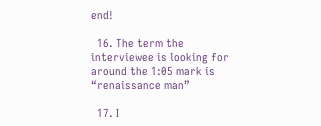end!

  16. The term the interviewee is looking for around the 1:05 mark is “renaissance man”

  17. I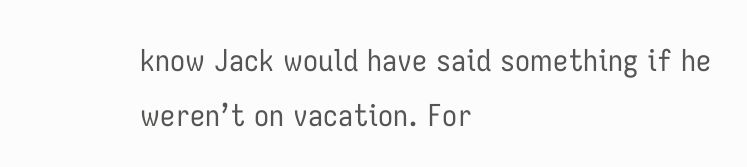know Jack would have said something if he weren’t on vacation. For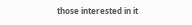those interested in it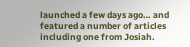launched a few days ago… and featured a number of articles including one from Josiah.